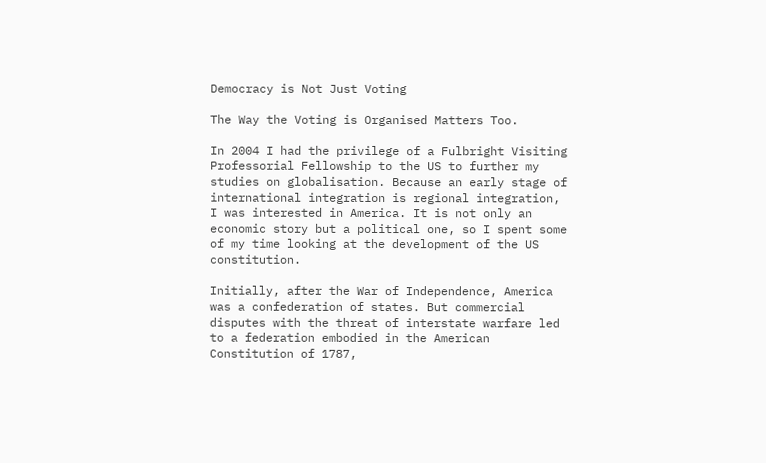Democracy is Not Just Voting

The Way the Voting is Organised Matters Too.

In 2004 I had the privilege of a Fulbright Visiting Professorial Fellowship to the US to further my studies on globalisation. Because an early stage of international integration is regional integration, I was interested in America. It is not only an economic story but a political one, so I spent some of my time looking at the development of the US constitution.

Initially, after the War of Independence, America was a confederation of states. But commercial disputes with the threat of interstate warfare led to a federation embodied in the American Constitution of 1787,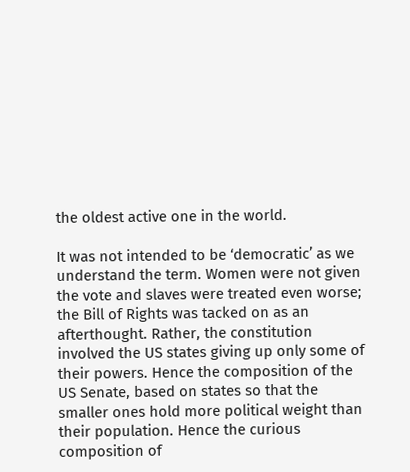the oldest active one in the world.

It was not intended to be ‘democratic’ as we understand the term. Women were not given the vote and slaves were treated even worse; the Bill of Rights was tacked on as an afterthought. Rather, the constitution involved the US states giving up only some of their powers. Hence the composition of the US Senate, based on states so that the smaller ones hold more political weight than their population. Hence the curious composition of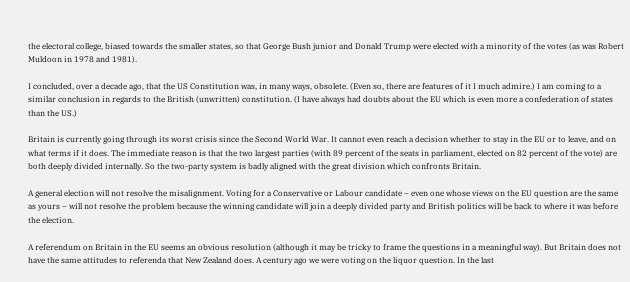the electoral college, biased towards the smaller states, so that George Bush junior and Donald Trump were elected with a minority of the votes (as was Robert Muldoon in 1978 and 1981).

I concluded, over a decade ago, that the US Constitution was, in many ways, obsolete. (Even so, there are features of it I much admire.) I am coming to a similar conclusion in regards to the British (unwritten) constitution. (I have always had doubts about the EU which is even more a confederation of states than the US.)

Britain is currently going through its worst crisis since the Second World War. It cannot even reach a decision whether to stay in the EU or to leave, and on what terms if it does. The immediate reason is that the two largest parties (with 89 percent of the seats in parliament, elected on 82 percent of the vote) are both deeply divided internally. So the two-party system is badly aligned with the great division which confronts Britain.

A general election will not resolve the misalignment. Voting for a Conservative or Labour candidate – even one whose views on the EU question are the same as yours – will not resolve the problem because the winning candidate will join a deeply divided party and British politics will be back to where it was before the election.

A referendum on Britain in the EU seems an obvious resolution (although it may be tricky to frame the questions in a meaningful way). But Britain does not have the same attitudes to referenda that New Zealand does. A century ago we were voting on the liquor question. In the last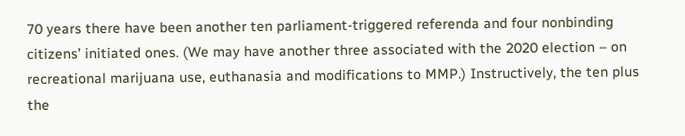70 years there have been another ten parliament-triggered referenda and four nonbinding citizens’ initiated ones. (We may have another three associated with the 2020 election – on recreational marijuana use, euthanasia and modifications to MMP.) Instructively, the ten plus the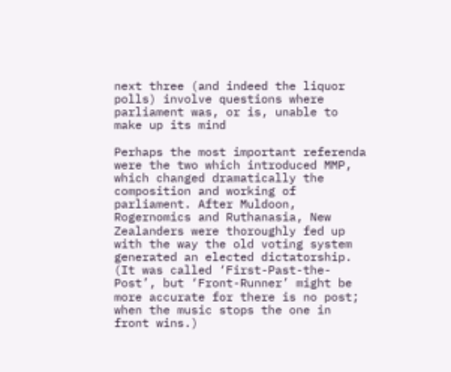next three (and indeed the liquor polls) involve questions where parliament was, or is, unable to make up its mind

Perhaps the most important referenda were the two which introduced MMP, which changed dramatically the composition and working of parliament. After Muldoon, Rogernomics and Ruthanasia, New Zealanders were thoroughly fed up with the way the old voting system generated an elected dictatorship. (It was called ‘First-Past-the-Post’, but ‘Front-Runner’ might be more accurate for there is no post; when the music stops the one in front wins.)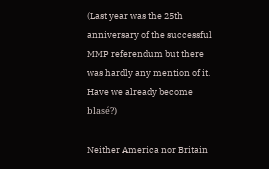(Last year was the 25th anniversary of the successful MMP referendum but there was hardly any mention of it. Have we already become blasé?)

Neither America nor Britain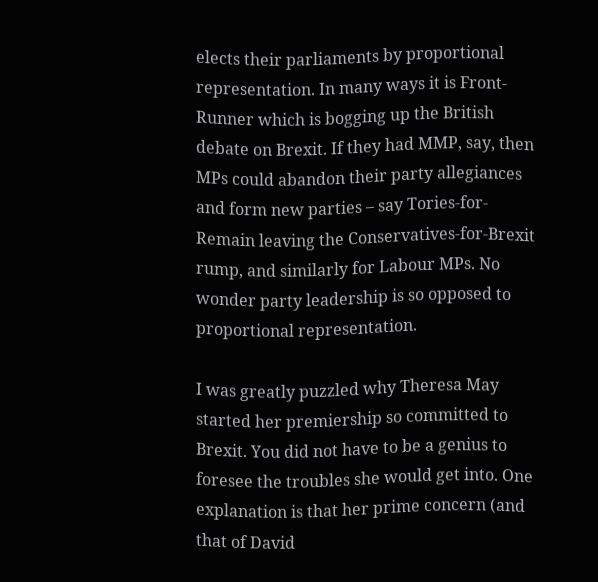elects their parliaments by proportional representation. In many ways it is Front-Runner which is bogging up the British debate on Brexit. If they had MMP, say, then MPs could abandon their party allegiances and form new parties – say Tories-for-Remain leaving the Conservatives-for-Brexit rump, and similarly for Labour MPs. No wonder party leadership is so opposed to proportional representation.

I was greatly puzzled why Theresa May started her premiership so committed to Brexit. You did not have to be a genius to foresee the troubles she would get into. One explanation is that her prime concern (and that of David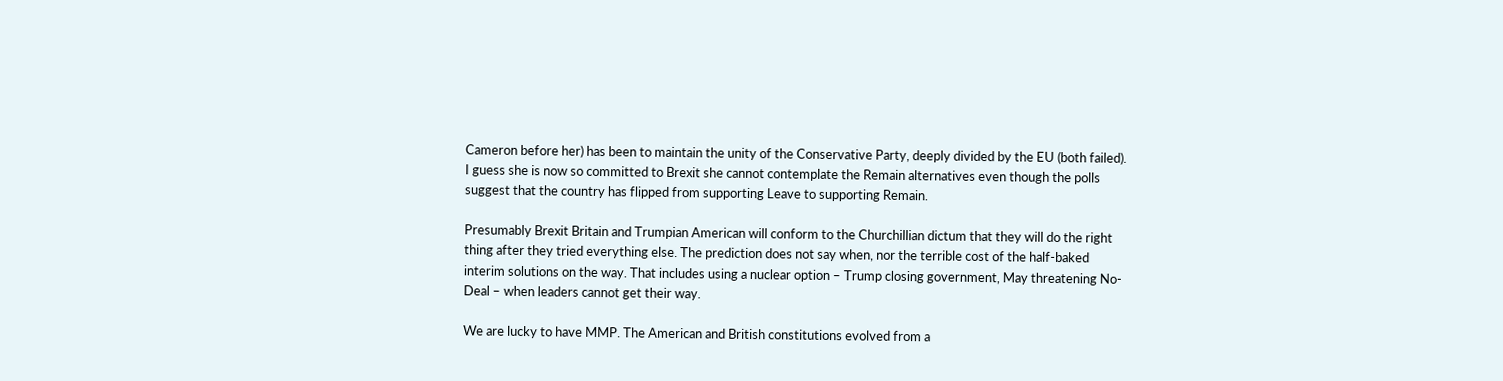Cameron before her) has been to maintain the unity of the Conservative Party, deeply divided by the EU (both failed). I guess she is now so committed to Brexit she cannot contemplate the Remain alternatives even though the polls suggest that the country has flipped from supporting Leave to supporting Remain.

Presumably Brexit Britain and Trumpian American will conform to the Churchillian dictum that they will do the right thing after they tried everything else. The prediction does not say when, nor the terrible cost of the half-baked interim solutions on the way. That includes using a nuclear option – Trump closing government, May threatening No-Deal – when leaders cannot get their way.

We are lucky to have MMP. The American and British constitutions evolved from a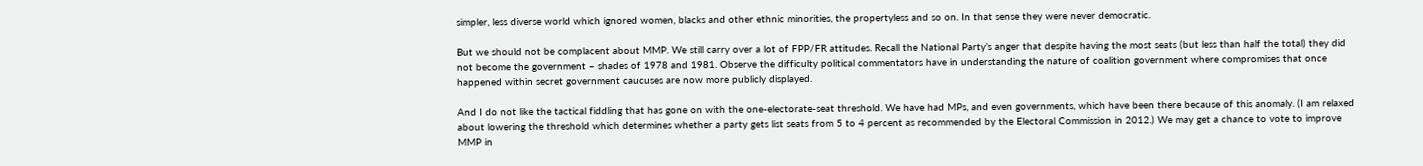simpler, less diverse world which ignored women, blacks and other ethnic minorities, the propertyless and so on. In that sense they were never democratic.

But we should not be complacent about MMP. We still carry over a lot of FPP/FR attitudes. Recall the National Party’s anger that despite having the most seats (but less than half the total) they did not become the government – shades of 1978 and 1981. Observe the difficulty political commentators have in understanding the nature of coalition government where compromises that once happened within secret government caucuses are now more publicly displayed.

And I do not like the tactical fiddling that has gone on with the one-electorate-seat threshold. We have had MPs, and even governments, which have been there because of this anomaly. (I am relaxed about lowering the threshold which determines whether a party gets list seats from 5 to 4 percent as recommended by the Electoral Commission in 2012.) We may get a chance to vote to improve MMP in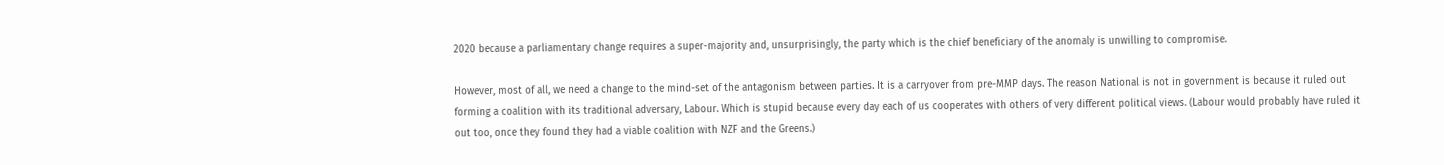2020 because a parliamentary change requires a super-majority and, unsurprisingly, the party which is the chief beneficiary of the anomaly is unwilling to compromise.

However, most of all, we need a change to the mind-set of the antagonism between parties. It is a carryover from pre-MMP days. The reason National is not in government is because it ruled out forming a coalition with its traditional adversary, Labour. Which is stupid because every day each of us cooperates with others of very different political views. (Labour would probably have ruled it out too, once they found they had a viable coalition with NZF and the Greens.)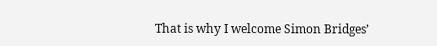That is why I welcome Simon Bridges’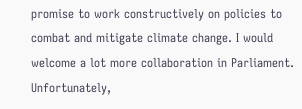promise to work constructively on policies to combat and mitigate climate change. I would welcome a lot more collaboration in Parliament. Unfortunately,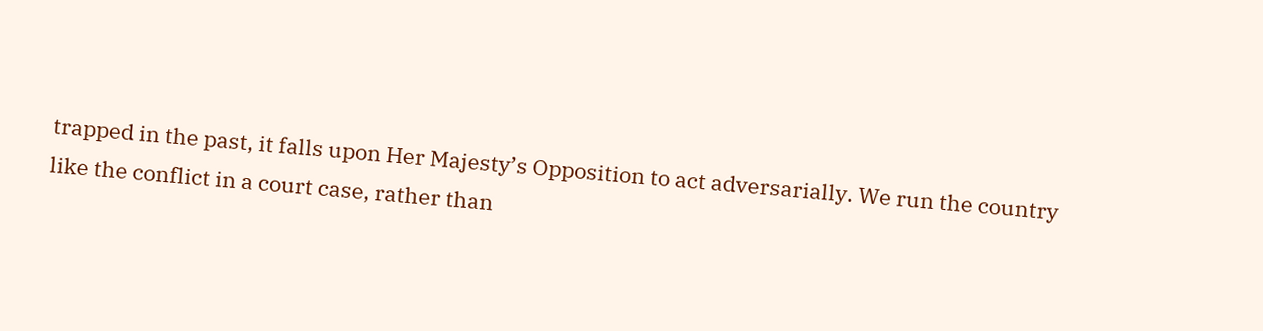trapped in the past, it falls upon Her Majesty’s Opposition to act adversarially. We run the country like the conflict in a court case, rather than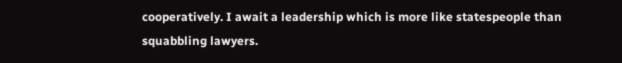cooperatively. I await a leadership which is more like statespeople than squabbling lawyers.